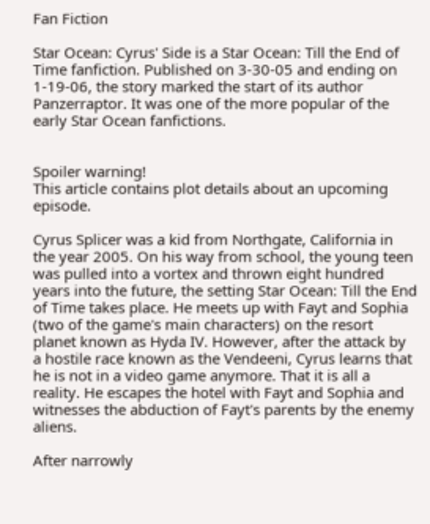Fan Fiction

Star Ocean: Cyrus' Side is a Star Ocean: Till the End of Time fanfiction. Published on 3-30-05 and ending on 1-19-06, the story marked the start of its author Panzerraptor. It was one of the more popular of the early Star Ocean fanfictions.


Spoiler warning!
This article contains plot details about an upcoming episode.

Cyrus Splicer was a kid from Northgate, California in the year 2005. On his way from school, the young teen was pulled into a vortex and thrown eight hundred years into the future, the setting Star Ocean: Till the End of Time takes place. He meets up with Fayt and Sophia (two of the game's main characters) on the resort planet known as Hyda IV. However, after the attack by a hostile race known as the Vendeeni, Cyrus learns that he is not in a video game anymore. That it is all a reality. He escapes the hotel with Fayt and Sophia and witnesses the abduction of Fayt's parents by the enemy aliens.

After narrowly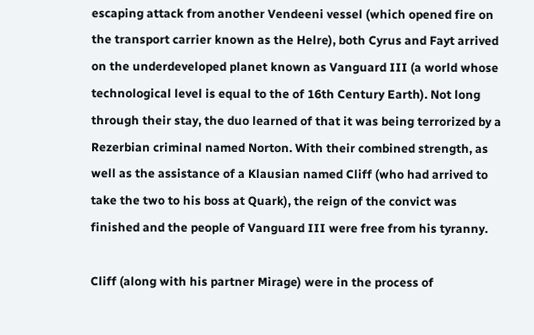escaping attack from another Vendeeni vessel (which opened fire on the transport carrier known as the Helre), both Cyrus and Fayt arrived on the underdeveloped planet known as Vanguard III (a world whose technological level is equal to the of 16th Century Earth). Not long through their stay, the duo learned of that it was being terrorized by a Rezerbian criminal named Norton. With their combined strength, as well as the assistance of a Klausian named Cliff (who had arrived to take the two to his boss at Quark), the reign of the convict was finished and the people of Vanguard III were free from his tyranny.

Cliff (along with his partner Mirage) were in the process of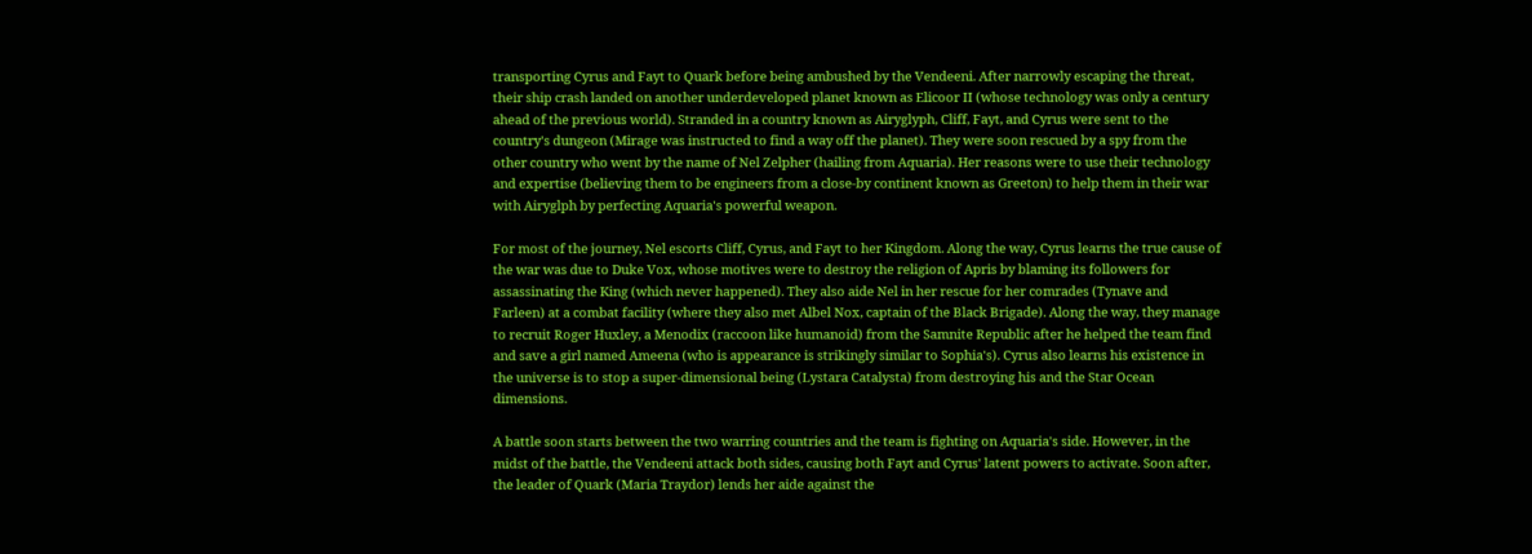transporting Cyrus and Fayt to Quark before being ambushed by the Vendeeni. After narrowly escaping the threat, their ship crash landed on another underdeveloped planet known as Elicoor II (whose technology was only a century ahead of the previous world). Stranded in a country known as Airyglyph, Cliff, Fayt, and Cyrus were sent to the country's dungeon (Mirage was instructed to find a way off the planet). They were soon rescued by a spy from the other country who went by the name of Nel Zelpher (hailing from Aquaria). Her reasons were to use their technology and expertise (believing them to be engineers from a close-by continent known as Greeton) to help them in their war with Airyglph by perfecting Aquaria's powerful weapon.

For most of the journey, Nel escorts Cliff, Cyrus, and Fayt to her Kingdom. Along the way, Cyrus learns the true cause of the war was due to Duke Vox, whose motives were to destroy the religion of Apris by blaming its followers for assassinating the King (which never happened). They also aide Nel in her rescue for her comrades (Tynave and Farleen) at a combat facility (where they also met Albel Nox, captain of the Black Brigade). Along the way, they manage to recruit Roger Huxley, a Menodix (raccoon like humanoid) from the Samnite Republic after he helped the team find and save a girl named Ameena (who is appearance is strikingly similar to Sophia's). Cyrus also learns his existence in the universe is to stop a super-dimensional being (Lystara Catalysta) from destroying his and the Star Ocean dimensions.

A battle soon starts between the two warring countries and the team is fighting on Aquaria's side. However, in the midst of the battle, the Vendeeni attack both sides, causing both Fayt and Cyrus' latent powers to activate. Soon after, the leader of Quark (Maria Traydor) lends her aide against the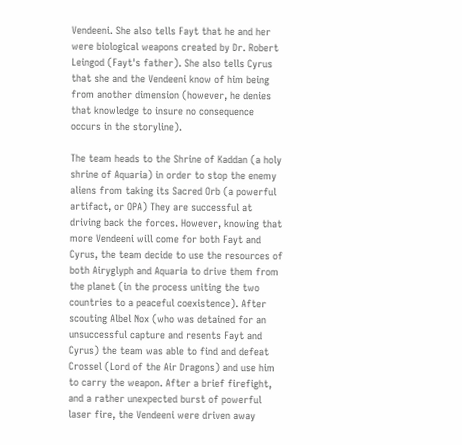Vendeeni. She also tells Fayt that he and her were biological weapons created by Dr. Robert Leingod (Fayt's father). She also tells Cyrus that she and the Vendeeni know of him being from another dimension (however, he denies that knowledge to insure no consequence occurs in the storyline).

The team heads to the Shrine of Kaddan (a holy shrine of Aquaria) in order to stop the enemy aliens from taking its Sacred Orb (a powerful artifact, or OPA) They are successful at driving back the forces. However, knowing that more Vendeeni will come for both Fayt and Cyrus, the team decide to use the resources of both Airyglyph and Aquaria to drive them from the planet (in the process uniting the two countries to a peaceful coexistence). After scouting Albel Nox (who was detained for an unsuccessful capture and resents Fayt and Cyrus) the team was able to find and defeat Crossel (Lord of the Air Dragons) and use him to carry the weapon. After a brief firefight, and a rather unexpected burst of powerful laser fire, the Vendeeni were driven away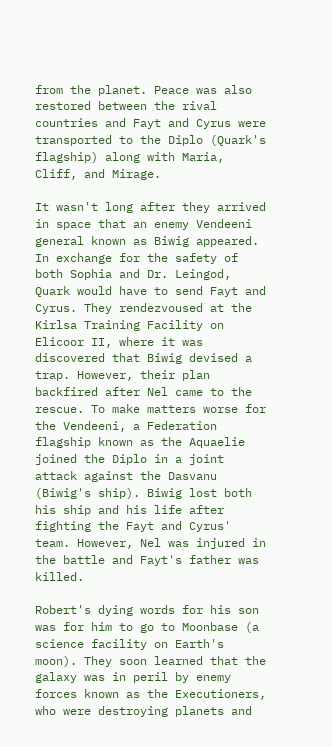from the planet. Peace was also restored between the rival countries and Fayt and Cyrus were transported to the Diplo (Quark's flagship) along with Maria, Cliff, and Mirage.

It wasn't long after they arrived in space that an enemy Vendeeni general known as Biwig appeared. In exchange for the safety of both Sophia and Dr. Leingod, Quark would have to send Fayt and Cyrus. They rendezvoused at the Kirlsa Training Facility on Elicoor II, where it was discovered that Biwig devised a trap. However, their plan backfired after Nel came to the rescue. To make matters worse for the Vendeeni, a Federation flagship known as the Aquaelie joined the Diplo in a joint attack against the Dasvanu (Biwig's ship). Biwig lost both his ship and his life after fighting the Fayt and Cyrus' team. However, Nel was injured in the battle and Fayt's father was killed.

Robert's dying words for his son was for him to go to Moonbase (a science facility on Earth's moon). They soon learned that the galaxy was in peril by enemy forces known as the Executioners, who were destroying planets and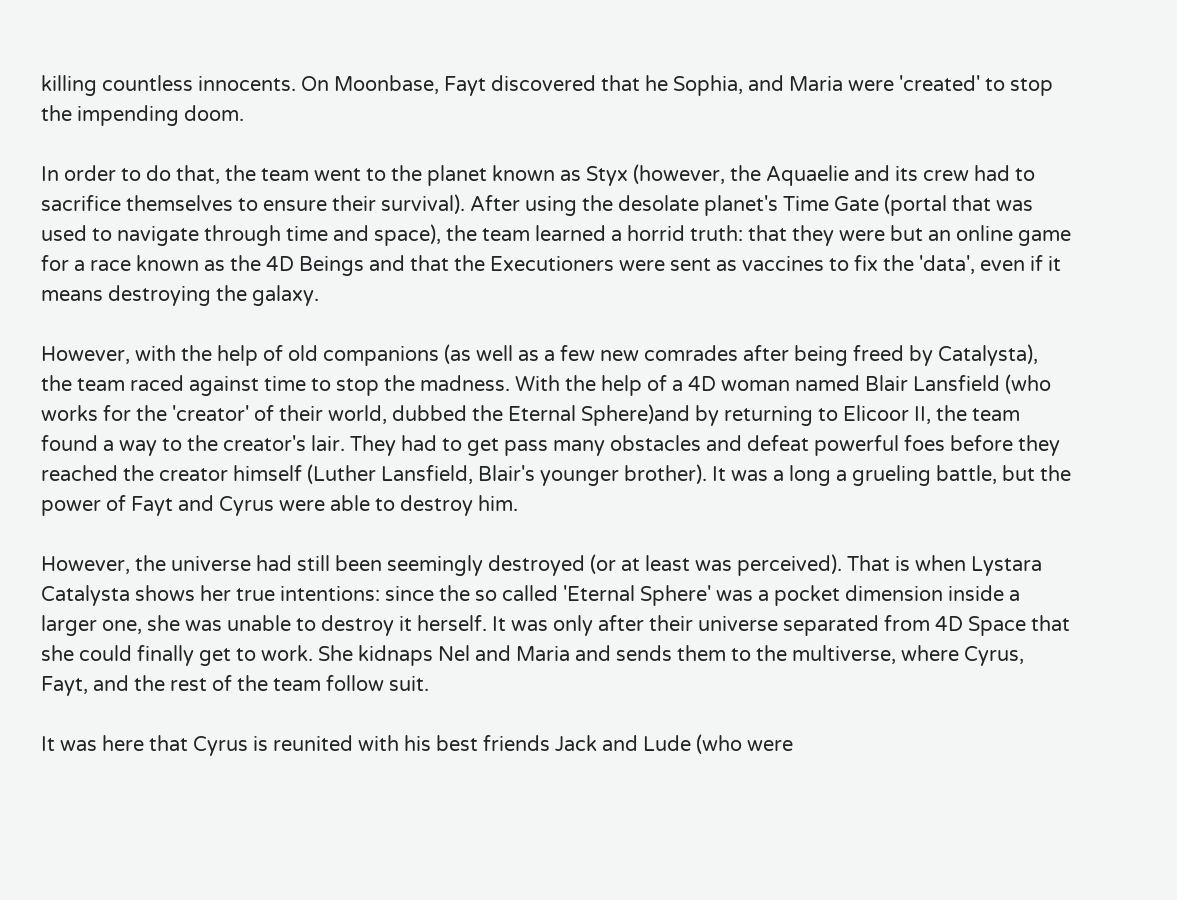killing countless innocents. On Moonbase, Fayt discovered that he Sophia, and Maria were 'created' to stop the impending doom.

In order to do that, the team went to the planet known as Styx (however, the Aquaelie and its crew had to sacrifice themselves to ensure their survival). After using the desolate planet's Time Gate (portal that was used to navigate through time and space), the team learned a horrid truth: that they were but an online game for a race known as the 4D Beings and that the Executioners were sent as vaccines to fix the 'data', even if it means destroying the galaxy.

However, with the help of old companions (as well as a few new comrades after being freed by Catalysta), the team raced against time to stop the madness. With the help of a 4D woman named Blair Lansfield (who works for the 'creator' of their world, dubbed the Eternal Sphere)and by returning to Elicoor II, the team found a way to the creator's lair. They had to get pass many obstacles and defeat powerful foes before they reached the creator himself (Luther Lansfield, Blair's younger brother). It was a long a grueling battle, but the power of Fayt and Cyrus were able to destroy him.

However, the universe had still been seemingly destroyed (or at least was perceived). That is when Lystara Catalysta shows her true intentions: since the so called 'Eternal Sphere' was a pocket dimension inside a larger one, she was unable to destroy it herself. It was only after their universe separated from 4D Space that she could finally get to work. She kidnaps Nel and Maria and sends them to the multiverse, where Cyrus, Fayt, and the rest of the team follow suit.

It was here that Cyrus is reunited with his best friends Jack and Lude (who were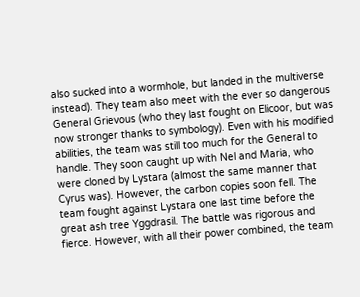also sucked into a wormhole, but landed in the multiverse instead). They team also meet with the ever so dangerous General Grievous (who they last fought on Elicoor, but was now stronger thanks to symbology). Even with his modified abilities, the team was still too much for the General to handle. They soon caught up with Nel and Maria, who were cloned by Lystara (almost the same manner that Cyrus was). However, the carbon copies soon fell. The team fought against Lystara one last time before the great ash tree Yggdrasil. The battle was rigorous and fierce. However, with all their power combined, the team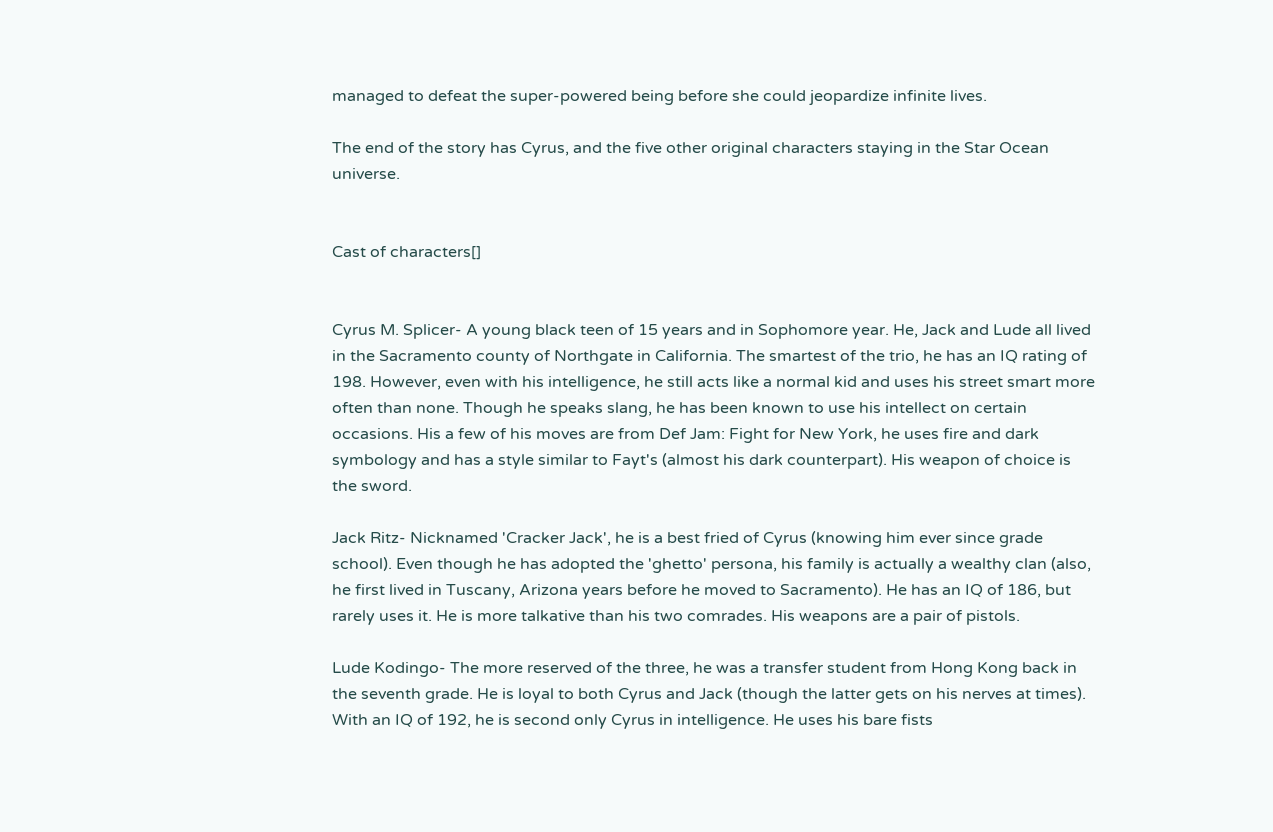managed to defeat the super-powered being before she could jeopardize infinite lives.

The end of the story has Cyrus, and the five other original characters staying in the Star Ocean universe.


Cast of characters[]


Cyrus M. Splicer- A young black teen of 15 years and in Sophomore year. He, Jack and Lude all lived in the Sacramento county of Northgate in California. The smartest of the trio, he has an IQ rating of 198. However, even with his intelligence, he still acts like a normal kid and uses his street smart more often than none. Though he speaks slang, he has been known to use his intellect on certain occasions. His a few of his moves are from Def Jam: Fight for New York, he uses fire and dark symbology and has a style similar to Fayt's (almost his dark counterpart). His weapon of choice is the sword.

Jack Ritz- Nicknamed 'Cracker Jack', he is a best fried of Cyrus (knowing him ever since grade school). Even though he has adopted the 'ghetto' persona, his family is actually a wealthy clan (also, he first lived in Tuscany, Arizona years before he moved to Sacramento). He has an IQ of 186, but rarely uses it. He is more talkative than his two comrades. His weapons are a pair of pistols.

Lude Kodingo- The more reserved of the three, he was a transfer student from Hong Kong back in the seventh grade. He is loyal to both Cyrus and Jack (though the latter gets on his nerves at times). With an IQ of 192, he is second only Cyrus in intelligence. He uses his bare fists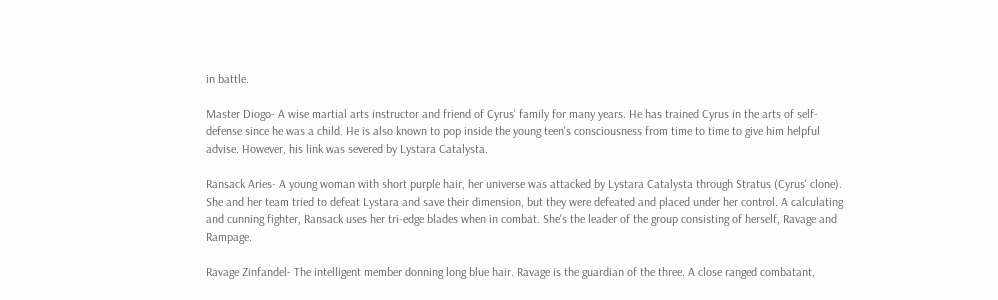in battle.

Master Diogo- A wise martial arts instructor and friend of Cyrus' family for many years. He has trained Cyrus in the arts of self-defense since he was a child. He is also known to pop inside the young teen's consciousness from time to time to give him helpful advise. However, his link was severed by Lystara Catalysta.

Ransack Aries- A young woman with short purple hair, her universe was attacked by Lystara Catalysta through Stratus (Cyrus' clone). She and her team tried to defeat Lystara and save their dimension, but they were defeated and placed under her control. A calculating and cunning fighter, Ransack uses her tri-edge blades when in combat. She's the leader of the group consisting of herself, Ravage and Rampage.

Ravage Zinfandel- The intelligent member donning long blue hair. Ravage is the guardian of the three. A close ranged combatant,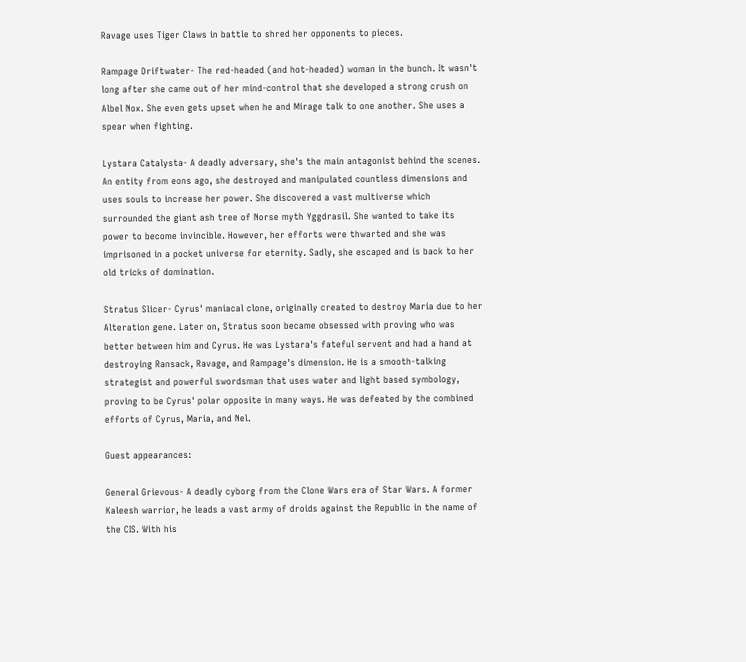Ravage uses Tiger Claws in battle to shred her opponents to pieces.

Rampage Driftwater- The red-headed (and hot-headed) woman in the bunch. It wasn't long after she came out of her mind-control that she developed a strong crush on Albel Nox. She even gets upset when he and Mirage talk to one another. She uses a spear when fighting.

Lystara Catalysta- A deadly adversary, she's the main antagonist behind the scenes. An entity from eons ago, she destroyed and manipulated countless dimensions and uses souls to increase her power. She discovered a vast multiverse which surrounded the giant ash tree of Norse myth Yggdrasil. She wanted to take its power to become invincible. However, her efforts were thwarted and she was imprisoned in a pocket universe for eternity. Sadly, she escaped and is back to her old tricks of domination.

Stratus Slicer- Cyrus' maniacal clone, originally created to destroy Maria due to her Alteration gene. Later on, Stratus soon became obsessed with proving who was better between him and Cyrus. He was Lystara's fateful servent and had a hand at destroying Ransack, Ravage, and Rampage's dimension. He is a smooth-talking strategist and powerful swordsman that uses water and light based symbology, proving to be Cyrus' polar opposite in many ways. He was defeated by the combined efforts of Cyrus, Maria, and Nel.

Guest appearances:

General Grievous- A deadly cyborg from the Clone Wars era of Star Wars. A former Kaleesh warrior, he leads a vast army of droids against the Republic in the name of the CIS. With his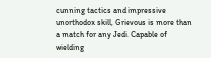cunning tactics and impressive unorthodox skill, Grievous is more than a match for any Jedi. Capable of wielding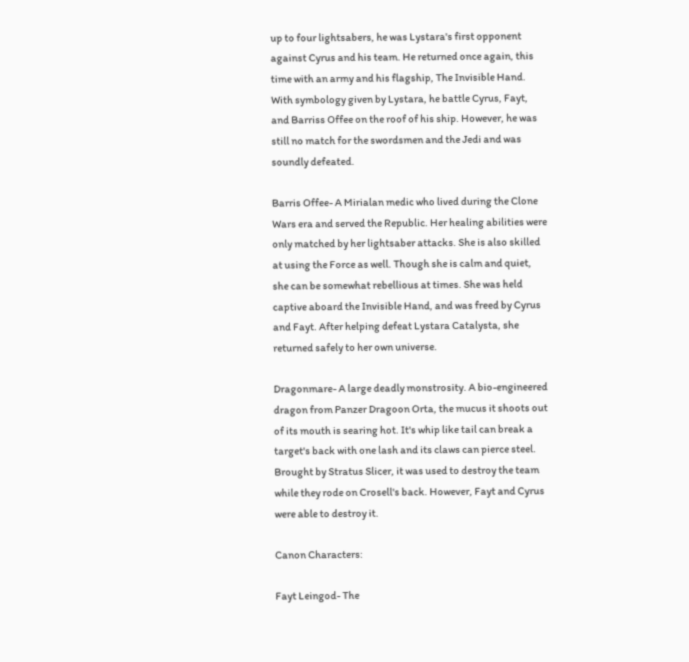up to four lightsabers, he was Lystara's first opponent against Cyrus and his team. He returned once again, this time with an army and his flagship, The Invisible Hand. With symbology given by Lystara, he battle Cyrus, Fayt, and Barriss Offee on the roof of his ship. However, he was still no match for the swordsmen and the Jedi and was soundly defeated.

Barris Offee- A Mirialan medic who lived during the Clone Wars era and served the Republic. Her healing abilities were only matched by her lightsaber attacks. She is also skilled at using the Force as well. Though she is calm and quiet, she can be somewhat rebellious at times. She was held captive aboard the Invisible Hand, and was freed by Cyrus and Fayt. After helping defeat Lystara Catalysta, she returned safely to her own universe.

Dragonmare- A large deadly monstrosity. A bio-engineered dragon from Panzer Dragoon Orta, the mucus it shoots out of its mouth is searing hot. It's whip like tail can break a target's back with one lash and its claws can pierce steel. Brought by Stratus Slicer, it was used to destroy the team while they rode on Crosell's back. However, Fayt and Cyrus were able to destroy it.

Canon Characters:

Fayt Leingod- The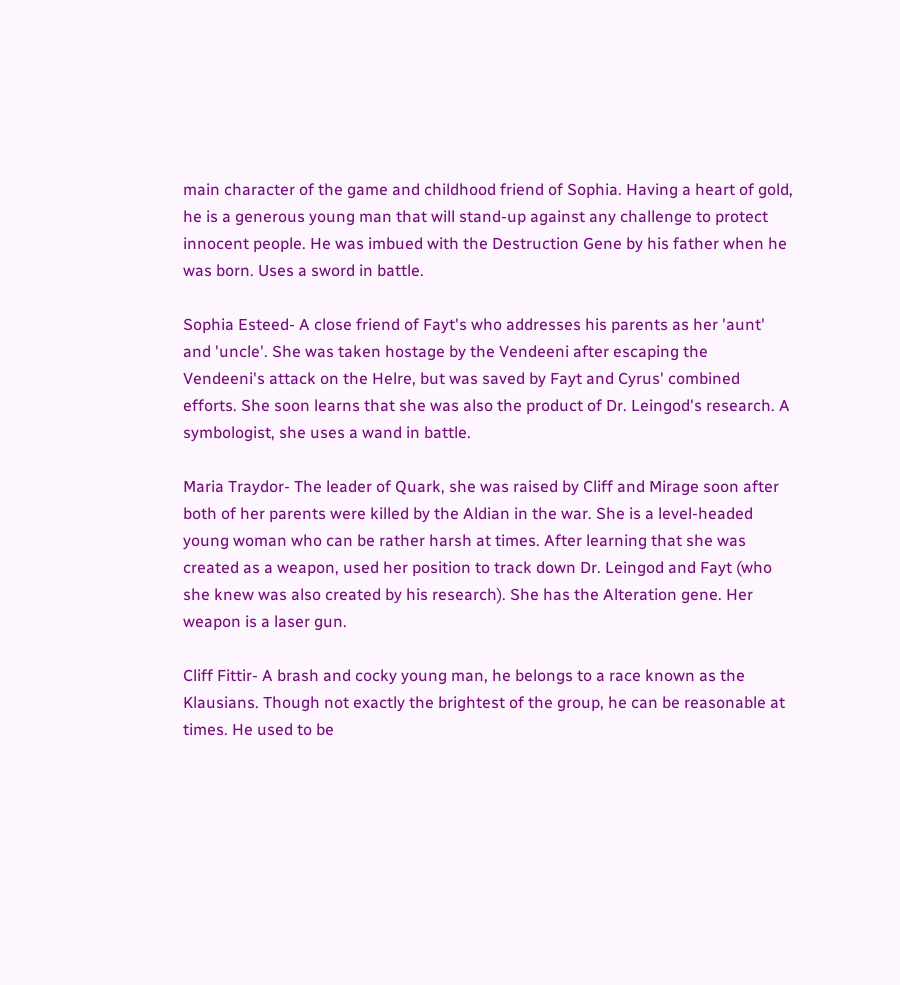main character of the game and childhood friend of Sophia. Having a heart of gold, he is a generous young man that will stand-up against any challenge to protect innocent people. He was imbued with the Destruction Gene by his father when he was born. Uses a sword in battle.

Sophia Esteed- A close friend of Fayt's who addresses his parents as her 'aunt' and 'uncle'. She was taken hostage by the Vendeeni after escaping the Vendeeni's attack on the Helre, but was saved by Fayt and Cyrus' combined efforts. She soon learns that she was also the product of Dr. Leingod's research. A symbologist, she uses a wand in battle.

Maria Traydor- The leader of Quark, she was raised by Cliff and Mirage soon after both of her parents were killed by the Aldian in the war. She is a level-headed young woman who can be rather harsh at times. After learning that she was created as a weapon, used her position to track down Dr. Leingod and Fayt (who she knew was also created by his research). She has the Alteration gene. Her weapon is a laser gun.

Cliff Fittir- A brash and cocky young man, he belongs to a race known as the Klausians. Though not exactly the brightest of the group, he can be reasonable at times. He used to be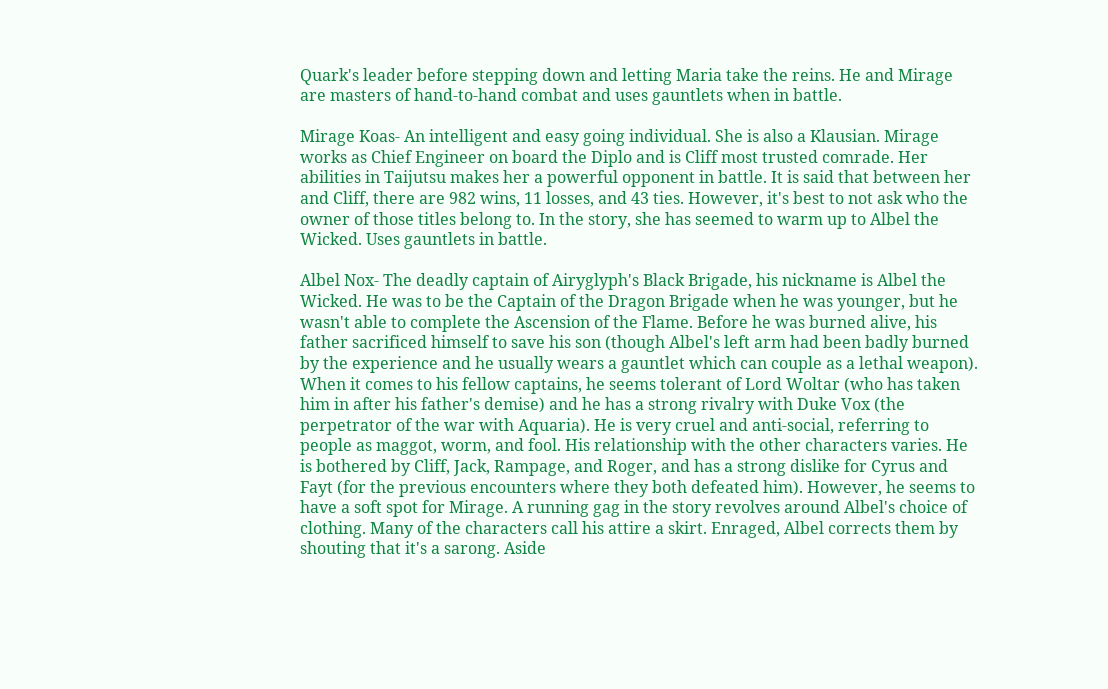Quark's leader before stepping down and letting Maria take the reins. He and Mirage are masters of hand-to-hand combat and uses gauntlets when in battle.

Mirage Koas- An intelligent and easy going individual. She is also a Klausian. Mirage works as Chief Engineer on board the Diplo and is Cliff most trusted comrade. Her abilities in Taijutsu makes her a powerful opponent in battle. It is said that between her and Cliff, there are 982 wins, 11 losses, and 43 ties. However, it's best to not ask who the owner of those titles belong to. In the story, she has seemed to warm up to Albel the Wicked. Uses gauntlets in battle.

Albel Nox- The deadly captain of Airyglyph's Black Brigade, his nickname is Albel the Wicked. He was to be the Captain of the Dragon Brigade when he was younger, but he wasn't able to complete the Ascension of the Flame. Before he was burned alive, his father sacrificed himself to save his son (though Albel's left arm had been badly burned by the experience and he usually wears a gauntlet which can couple as a lethal weapon). When it comes to his fellow captains, he seems tolerant of Lord Woltar (who has taken him in after his father's demise) and he has a strong rivalry with Duke Vox (the perpetrator of the war with Aquaria). He is very cruel and anti-social, referring to people as maggot, worm, and fool. His relationship with the other characters varies. He is bothered by Cliff, Jack, Rampage, and Roger, and has a strong dislike for Cyrus and Fayt (for the previous encounters where they both defeated him). However, he seems to have a soft spot for Mirage. A running gag in the story revolves around Albel's choice of clothing. Many of the characters call his attire a skirt. Enraged, Albel corrects them by shouting that it's a sarong. Aside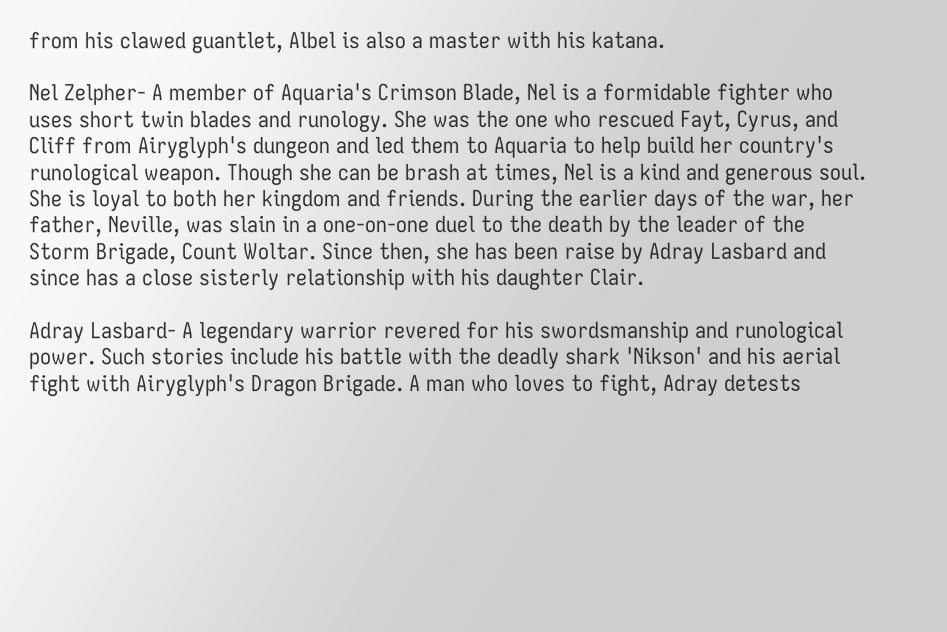from his clawed guantlet, Albel is also a master with his katana.

Nel Zelpher- A member of Aquaria's Crimson Blade, Nel is a formidable fighter who uses short twin blades and runology. She was the one who rescued Fayt, Cyrus, and Cliff from Airyglyph's dungeon and led them to Aquaria to help build her country's runological weapon. Though she can be brash at times, Nel is a kind and generous soul. She is loyal to both her kingdom and friends. During the earlier days of the war, her father, Neville, was slain in a one-on-one duel to the death by the leader of the Storm Brigade, Count Woltar. Since then, she has been raise by Adray Lasbard and since has a close sisterly relationship with his daughter Clair.

Adray Lasbard- A legendary warrior revered for his swordsmanship and runological power. Such stories include his battle with the deadly shark 'Nikson' and his aerial fight with Airyglyph's Dragon Brigade. A man who loves to fight, Adray detests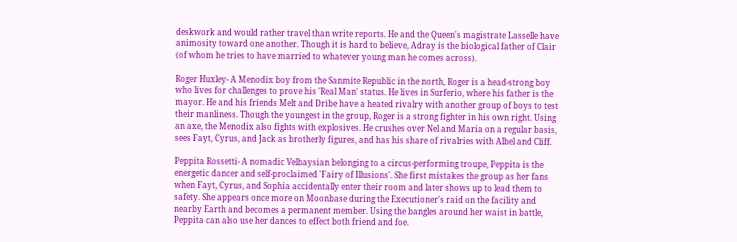deskwork and would rather travel than write reports. He and the Queen's magistrate Lasselle have animosity toward one another. Though it is hard to believe, Adray is the biological father of Clair (of whom he tries to have married to whatever young man he comes across).

Roger Huxley- A Menodix boy from the Sanmite Republic in the north, Roger is a head-strong boy who lives for challenges to prove his 'Real Man' status. He lives in Surferio, where his father is the mayor. He and his friends Melt and Dribe have a heated rivalry with another group of boys to test their manliness. Though the youngest in the group, Roger is a strong fighter in his own right. Using an axe, the Menodix also fights with explosives. He crushes over Nel and Maria on a regular basis, sees Fayt, Cyrus, and Jack as brotherly figures, and has his share of rivalries with Albel and Cliff.

Peppita Rossetti- A nomadic Velbaysian belonging to a circus-performing troupe, Peppita is the energetic dancer and self-proclaimed 'Fairy of Illusions'. She first mistakes the group as her fans when Fayt, Cyrus, and Sophia accidentally enter their room and later shows up to lead them to safety. She appears once more on Moonbase during the Executioner's raid on the facility and nearby Earth and becomes a permanent member. Using the bangles around her waist in battle, Peppita can also use her dances to effect both friend and foe.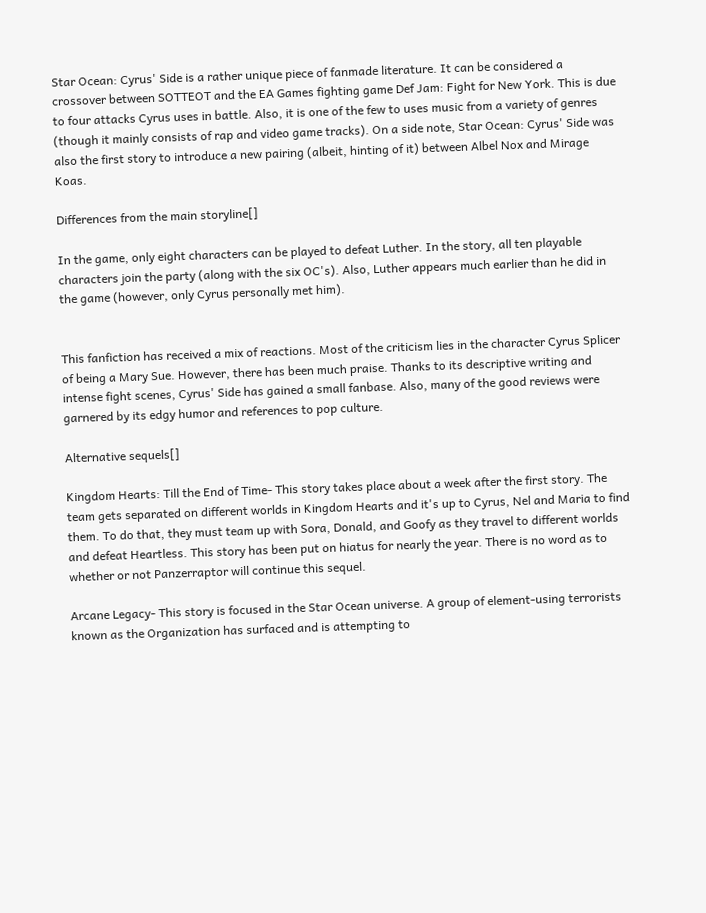Star Ocean: Cyrus' Side is a rather unique piece of fanmade literature. It can be considered a crossover between SOTTEOT and the EA Games fighting game Def Jam: Fight for New York. This is due to four attacks Cyrus uses in battle. Also, it is one of the few to uses music from a variety of genres (though it mainly consists of rap and video game tracks). On a side note, Star Ocean: Cyrus' Side was also the first story to introduce a new pairing (albeit, hinting of it) between Albel Nox and Mirage Koas.

Differences from the main storyline[]

In the game, only eight characters can be played to defeat Luther. In the story, all ten playable characters join the party (along with the six OC's). Also, Luther appears much earlier than he did in the game (however, only Cyrus personally met him).


This fanfiction has received a mix of reactions. Most of the criticism lies in the character Cyrus Splicer of being a Mary Sue. However, there has been much praise. Thanks to its descriptive writing and intense fight scenes, Cyrus' Side has gained a small fanbase. Also, many of the good reviews were garnered by its edgy humor and references to pop culture.

Alternative sequels[]

Kingdom Hearts: Till the End of Time- This story takes place about a week after the first story. The team gets separated on different worlds in Kingdom Hearts and it's up to Cyrus, Nel and Maria to find them. To do that, they must team up with Sora, Donald, and Goofy as they travel to different worlds and defeat Heartless. This story has been put on hiatus for nearly the year. There is no word as to whether or not Panzerraptor will continue this sequel.

Arcane Legacy- This story is focused in the Star Ocean universe. A group of element-using terrorists known as the Organization has surfaced and is attempting to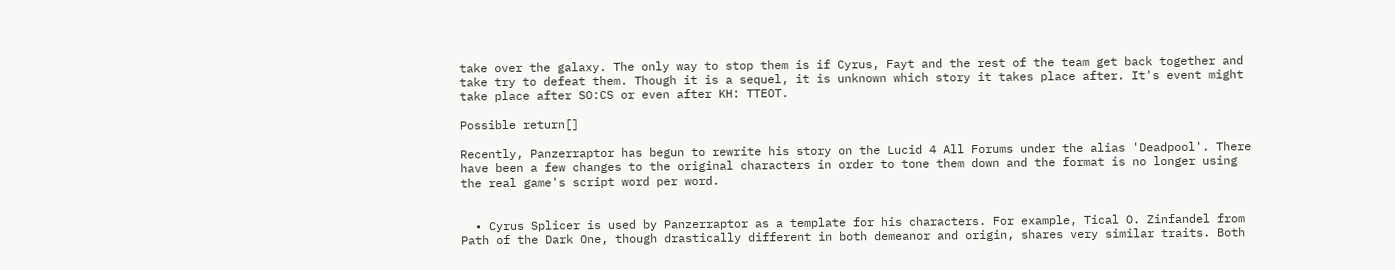take over the galaxy. The only way to stop them is if Cyrus, Fayt and the rest of the team get back together and take try to defeat them. Though it is a sequel, it is unknown which story it takes place after. It's event might take place after SO:CS or even after KH: TTEOT.

Possible return[]

Recently, Panzerraptor has begun to rewrite his story on the Lucid 4 All Forums under the alias 'Deadpool'. There have been a few changes to the original characters in order to tone them down and the format is no longer using the real game's script word per word.


  • Cyrus Splicer is used by Panzerraptor as a template for his characters. For example, Tical O. Zinfandel from Path of the Dark One, though drastically different in both demeanor and origin, shares very similar traits. Both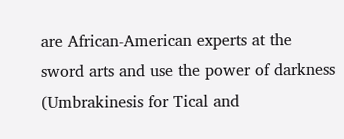are African-American experts at the sword arts and use the power of darkness (Umbrakinesis for Tical and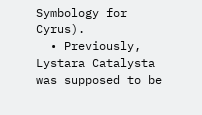Symbology for Cyrus).
  • Previously, Lystara Catalysta was supposed to be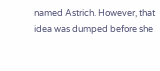named Astrich. However, that idea was dumped before she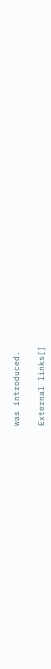was introduced.

External links[]